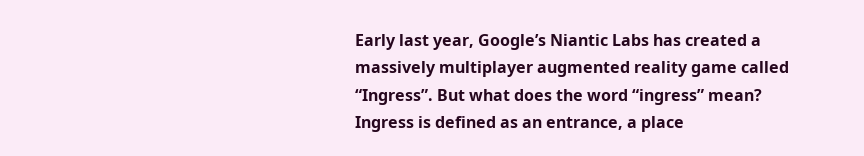Early last year, Google’s Niantic Labs has created a massively multiplayer augmented reality game called “Ingress”. But what does the word “ingress” mean? Ingress is defined as an entrance, a place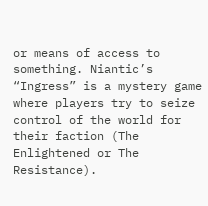or means of access to something. Niantic’s “Ingress” is a mystery game where players try to seize control of the world for their faction (The Enlightened or The Resistance).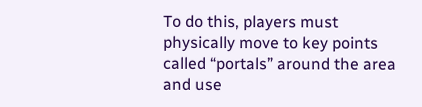To do this, players must physically move to key points called “portals” around the area and use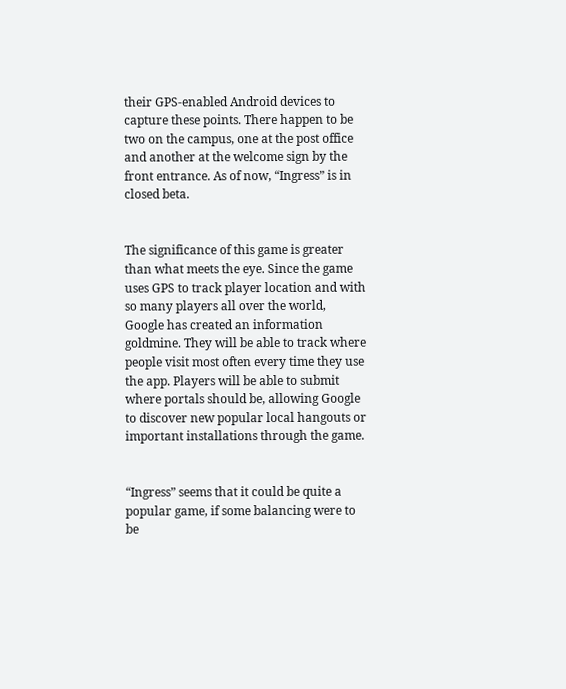their GPS-enabled Android devices to capture these points. There happen to be two on the campus, one at the post office and another at the welcome sign by the front entrance. As of now, “Ingress” is in closed beta.


The significance of this game is greater than what meets the eye. Since the game uses GPS to track player location and with so many players all over the world, Google has created an information goldmine. They will be able to track where people visit most often every time they use the app. Players will be able to submit where portals should be, allowing Google to discover new popular local hangouts or important installations through the game.


“Ingress” seems that it could be quite a popular game, if some balancing were to be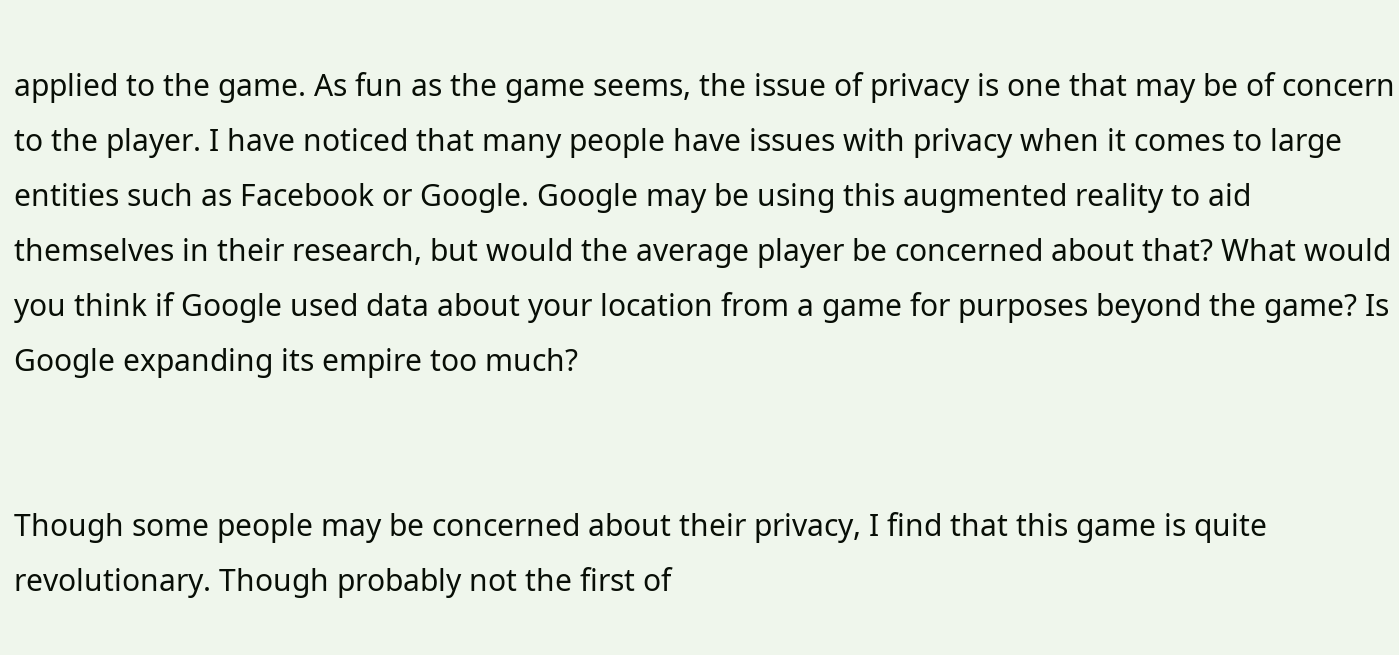applied to the game. As fun as the game seems, the issue of privacy is one that may be of concern to the player. I have noticed that many people have issues with privacy when it comes to large entities such as Facebook or Google. Google may be using this augmented reality to aid themselves in their research, but would the average player be concerned about that? What would you think if Google used data about your location from a game for purposes beyond the game? Is Google expanding its empire too much?


Though some people may be concerned about their privacy, I find that this game is quite revolutionary. Though probably not the first of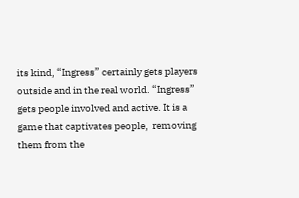its kind, “Ingress” certainly gets players outside and in the real world. “Ingress” gets people involved and active. It is a game that captivates people,  removing them from the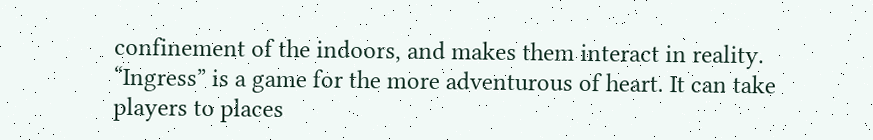confinement of the indoors, and makes them interact in reality. “Ingress” is a game for the more adventurous of heart. It can take players to places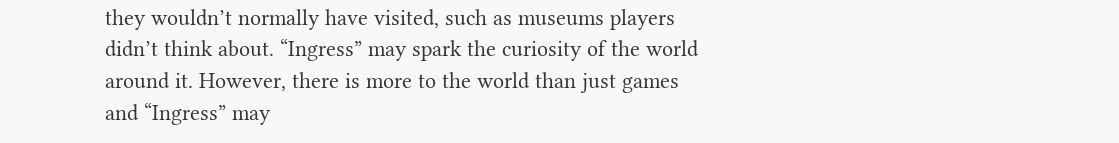they wouldn’t normally have visited, such as museums players didn’t think about. “Ingress” may spark the curiosity of the world around it. However, there is more to the world than just games and “Ingress” may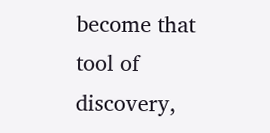become that tool of discovery,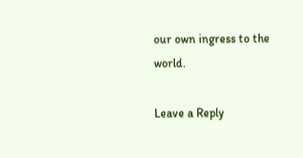our own ingress to the world.

Leave a Reply